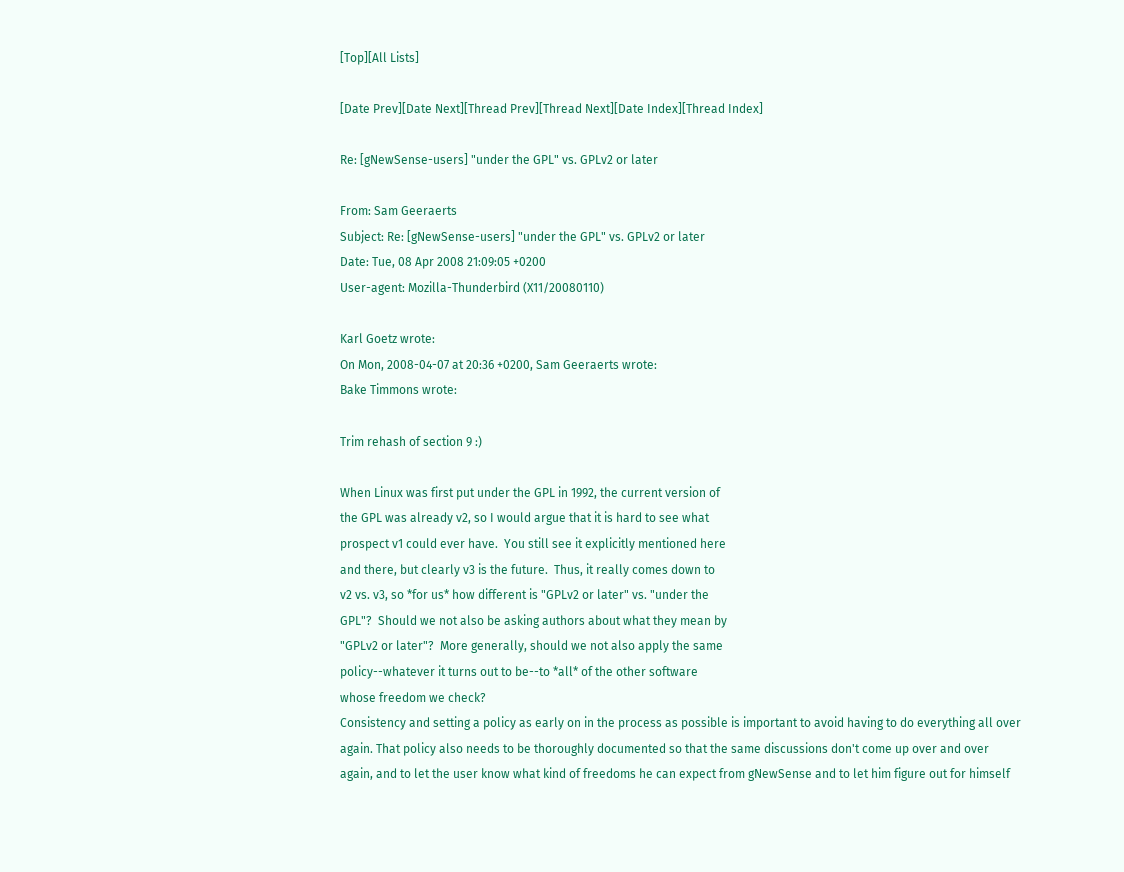[Top][All Lists]

[Date Prev][Date Next][Thread Prev][Thread Next][Date Index][Thread Index]

Re: [gNewSense-users] "under the GPL" vs. GPLv2 or later

From: Sam Geeraerts
Subject: Re: [gNewSense-users] "under the GPL" vs. GPLv2 or later
Date: Tue, 08 Apr 2008 21:09:05 +0200
User-agent: Mozilla-Thunderbird (X11/20080110)

Karl Goetz wrote:
On Mon, 2008-04-07 at 20:36 +0200, Sam Geeraerts wrote:
Bake Timmons wrote:

Trim rehash of section 9 :)

When Linux was first put under the GPL in 1992, the current version of
the GPL was already v2, so I would argue that it is hard to see what
prospect v1 could ever have.  You still see it explicitly mentioned here
and there, but clearly v3 is the future.  Thus, it really comes down to
v2 vs. v3, so *for us* how different is "GPLv2 or later" vs. "under the
GPL"?  Should we not also be asking authors about what they mean by
"GPLv2 or later"?  More generally, should we not also apply the same
policy--whatever it turns out to be--to *all* of the other software
whose freedom we check?
Consistency and setting a policy as early on in the process as possible is important to avoid having to do everything all over again. That policy also needs to be thoroughly documented so that the same discussions don't come up over and over again, and to let the user know what kind of freedoms he can expect from gNewSense and to let him figure out for himself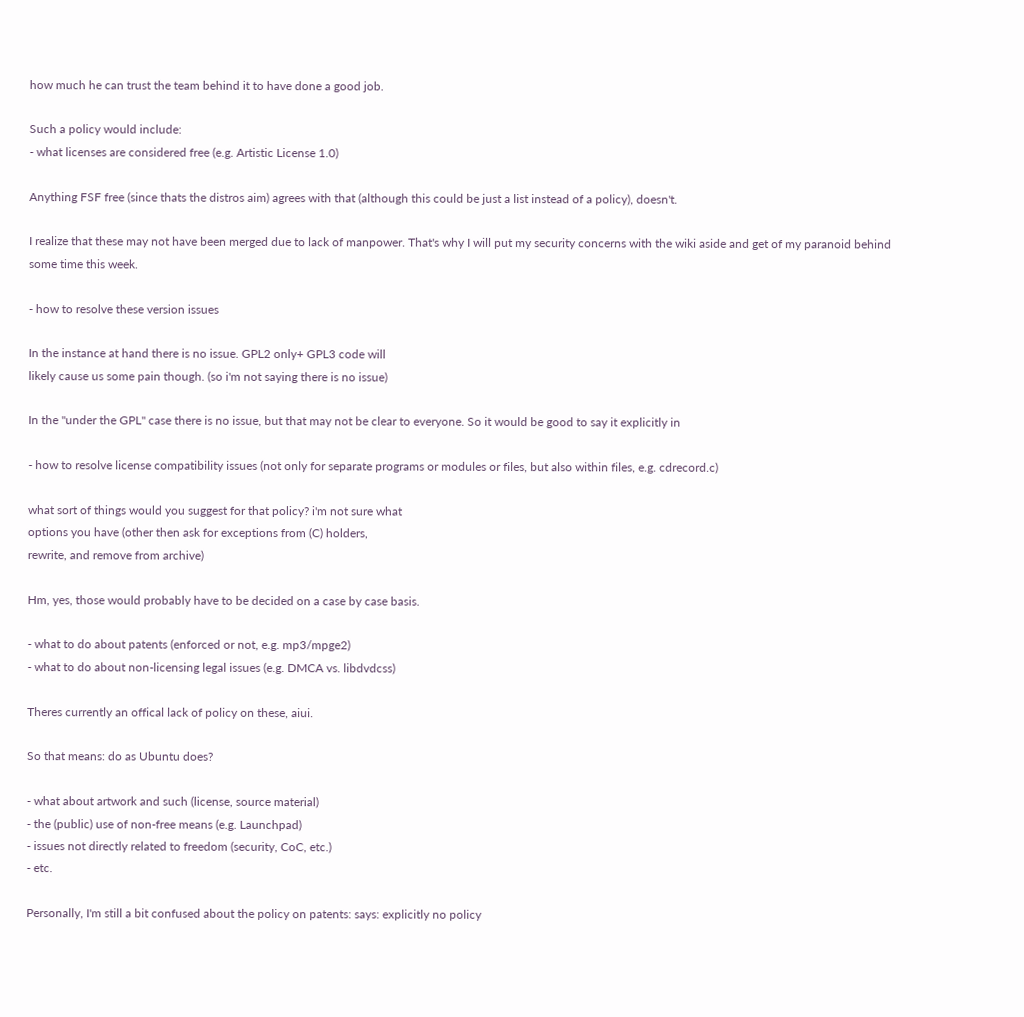how much he can trust the team behind it to have done a good job.

Such a policy would include:
- what licenses are considered free (e.g. Artistic License 1.0)

Anything FSF free (since thats the distros aim) agrees with that (although this could be just a list instead of a policy), doesn't.

I realize that these may not have been merged due to lack of manpower. That's why I will put my security concerns with the wiki aside and get of my paranoid behind some time this week.

- how to resolve these version issues

In the instance at hand there is no issue. GPL2 only+ GPL3 code will
likely cause us some pain though. (so i'm not saying there is no issue)

In the "under the GPL" case there is no issue, but that may not be clear to everyone. So it would be good to say it explicitly in

- how to resolve license compatibility issues (not only for separate programs or modules or files, but also within files, e.g. cdrecord.c)

what sort of things would you suggest for that policy? i'm not sure what
options you have (other then ask for exceptions from (C) holders,
rewrite, and remove from archive)

Hm, yes, those would probably have to be decided on a case by case basis.

- what to do about patents (enforced or not, e.g. mp3/mpge2)
- what to do about non-licensing legal issues (e.g. DMCA vs. libdvdcss)

Theres currently an offical lack of policy on these, aiui.

So that means: do as Ubuntu does?

- what about artwork and such (license, source material)
- the (public) use of non-free means (e.g. Launchpad)
- issues not directly related to freedom (security, CoC, etc.)
- etc.

Personally, I'm still a bit confused about the policy on patents: says: explicitly no policy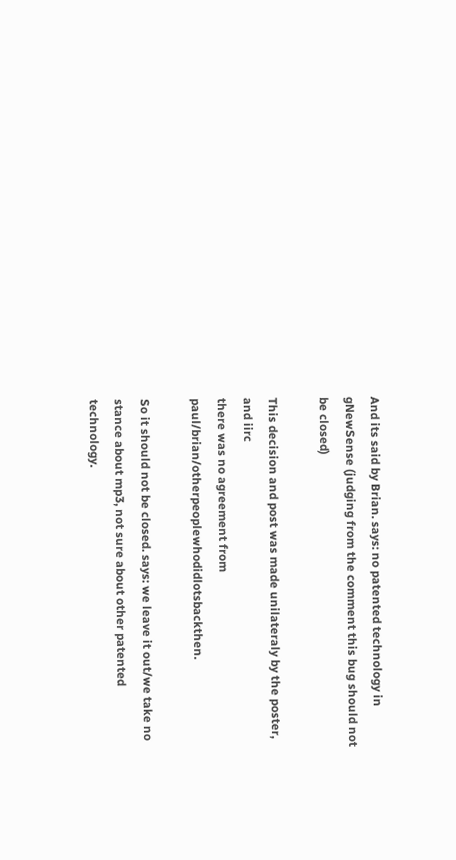And its said by Brian. says: no patented technology in gNewSense (judging from the comment this bug should not be closed)

This decision and post was made unilateraly by the poster, and iirc
there was no agreement from paul/brian/otherpeoplewhodidlotsbackthen.

So it should not be closed. says: we leave it out/we take no stance about mp3, not sure about other patented technology.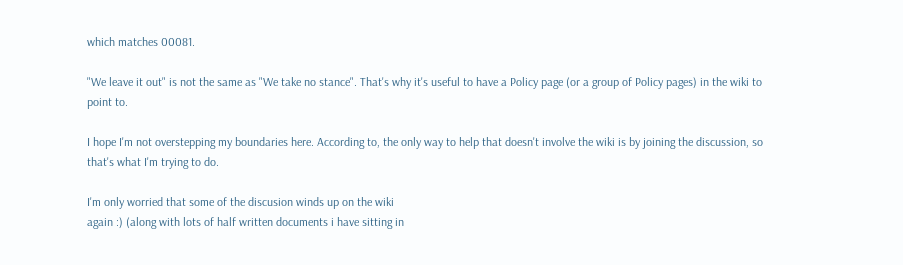which matches 00081.

"We leave it out" is not the same as "We take no stance". That's why it's useful to have a Policy page (or a group of Policy pages) in the wiki to point to.

I hope I'm not overstepping my boundaries here. According to, the only way to help that doesn't involve the wiki is by joining the discussion, so that's what I'm trying to do.

I'm only worried that some of the discusion winds up on the wiki
again :) (along with lots of half written documents i have sitting in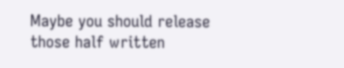Maybe you should release those half written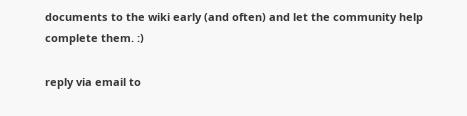documents to the wiki early (and often) and let the community help complete them. :)

reply via email to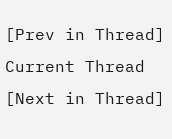[Prev in Thread] Current Thread [Next in Thread]